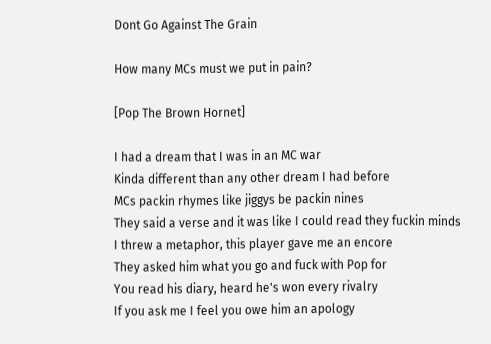Dont Go Against The Grain

How many MCs must we put in pain?

[Pop The Brown Hornet]

I had a dream that I was in an MC war
Kinda different than any other dream I had before
MCs packin rhymes like jiggys be packin nines
They said a verse and it was like I could read they fuckin minds
I threw a metaphor, this player gave me an encore
They asked him what you go and fuck with Pop for
You read his diary, heard he's won every rivalry
If you ask me I feel you owe him an apology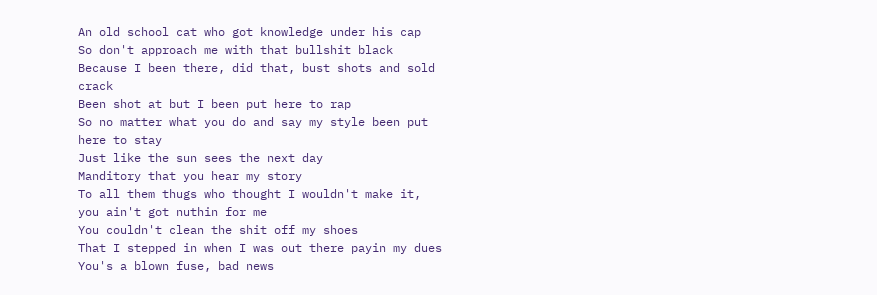An old school cat who got knowledge under his cap
So don't approach me with that bullshit black
Because I been there, did that, bust shots and sold crack
Been shot at but I been put here to rap
So no matter what you do and say my style been put here to stay
Just like the sun sees the next day
Manditory that you hear my story
To all them thugs who thought I wouldn't make it, you ain't got nuthin for me
You couldn't clean the shit off my shoes
That I stepped in when I was out there payin my dues
You's a blown fuse, bad news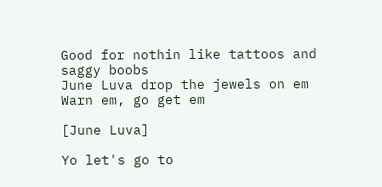Good for nothin like tattoos and saggy boobs
June Luva drop the jewels on em
Warn em, go get em

[June Luva]

Yo let's go to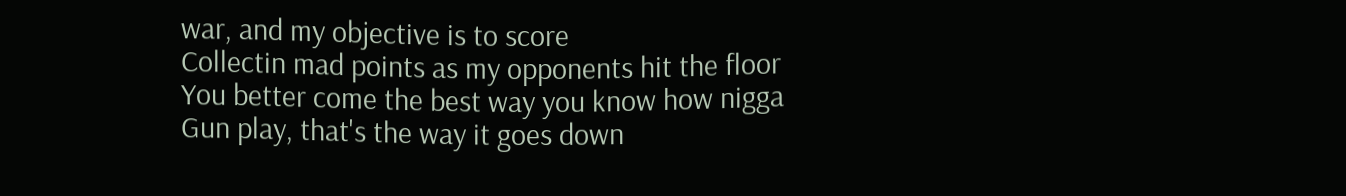war, and my objective is to score
Collectin mad points as my opponents hit the floor
You better come the best way you know how nigga
Gun play, that's the way it goes down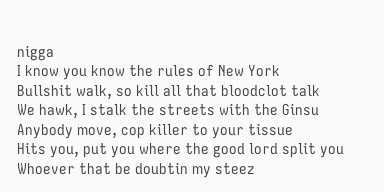nigga
I know you know the rules of New York
Bullshit walk, so kill all that bloodclot talk
We hawk, I stalk the streets with the Ginsu
Anybody move, cop killer to your tissue
Hits you, put you where the good lord split you
Whoever that be doubtin my steez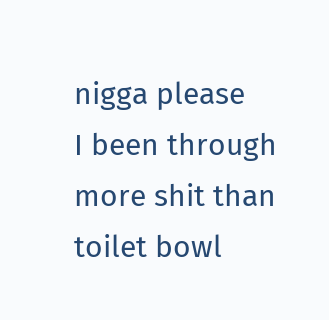nigga please
I been through more shit than toilet bowl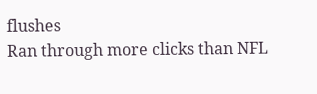flushes
Ran through more clicks than NFL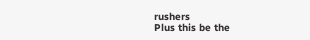rushers
Plus this be the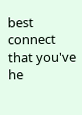best connect that you've he